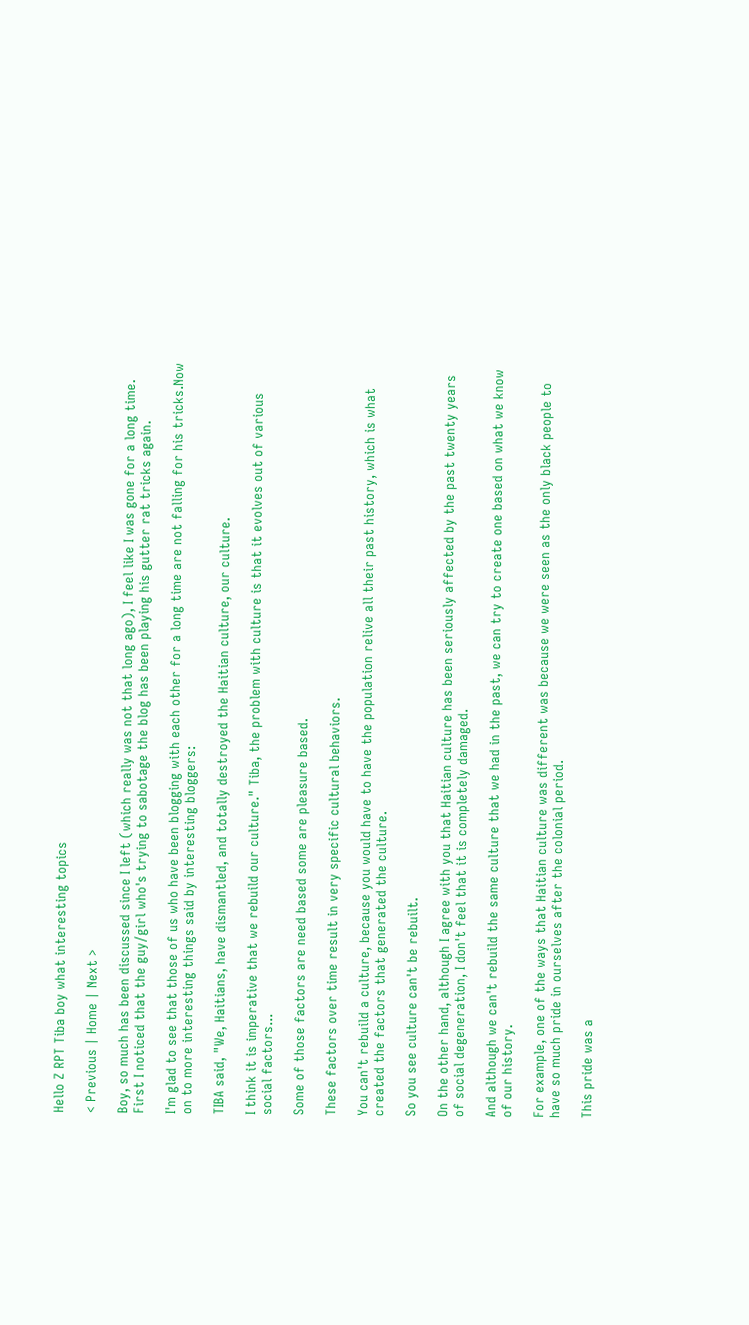Hello Z RPT Tiba boy what interesting topics

< Previous | Home | Next >

Boy, so much has been discussed since I left (which really was not that long ago), I feel like I was gone for a long time. First I noticed that the guy/girl who's trying to sabotage the blog has been playing his gutter rat tricks again.

I'm glad to see that those of us who have been blogging with each other for a long time are not falling for his tricks.Now on to more interesting things said by interesting bloggers:

TIBA said, "We, Haitians, have dismantled, and totally destroyed the Haitian culture, our culture.

I think it is imperative that we rebuild our culture." Tiba, the problem with culture is that it evolves out of various social factors...

Some of those factors are need based some are pleasure based.

These factors over time result in very specific cultural behaviors.

You can't rebuild a culture, because you would have to have the population relive all their past history, which is what created the factors that generated the culture.

So you see culture can't be rebuilt.

On the other hand, although I agree with you that Haitian culture has been seriously affected by the past twenty years of social degeneration, I don't feel that it is completely damaged.

And although we can't rebuild the same culture that we had in the past, we can try to create one based on what we know of our history.

For example, one of the ways that Haitian culture was different was because we were seen as the only black people to have so much pride in ourselves after the colonial period.

This pride was a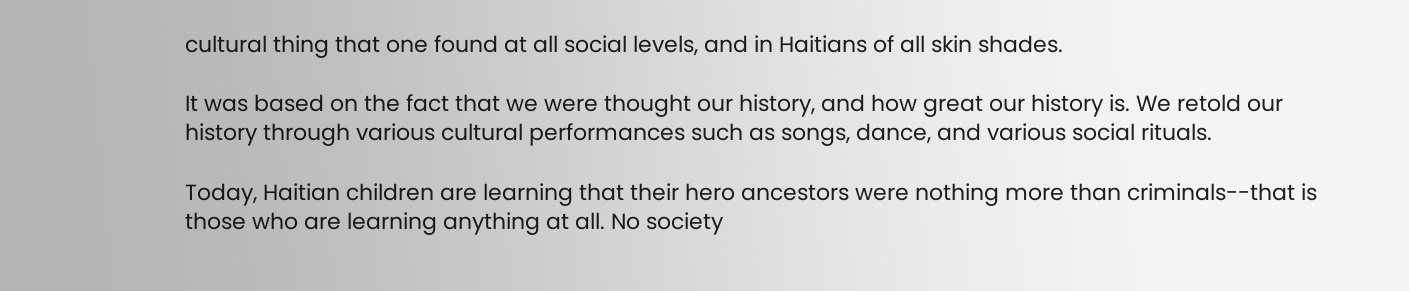cultural thing that one found at all social levels, and in Haitians of all skin shades.

It was based on the fact that we were thought our history, and how great our history is. We retold our history through various cultural performances such as songs, dance, and various social rituals.

Today, Haitian children are learning that their hero ancestors were nothing more than criminals--that is those who are learning anything at all. No society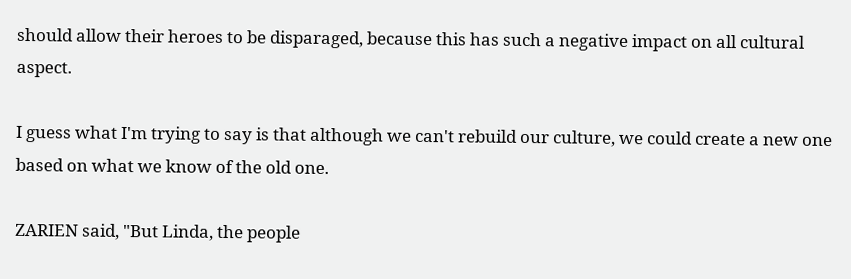should allow their heroes to be disparaged, because this has such a negative impact on all cultural aspect.

I guess what I'm trying to say is that although we can't rebuild our culture, we could create a new one based on what we know of the old one.

ZARIEN said, "But Linda, the people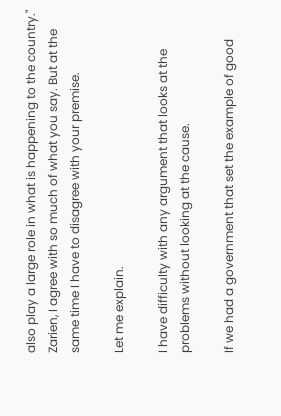also play a large role in what is happening to the country." Zarien, I agree with so much of what you say. But at the same time I have to disagree with your premise.

Let me explain.

I have difficulty with any argument that looks at the problems without looking at the cause.

If we had a government that set the example of good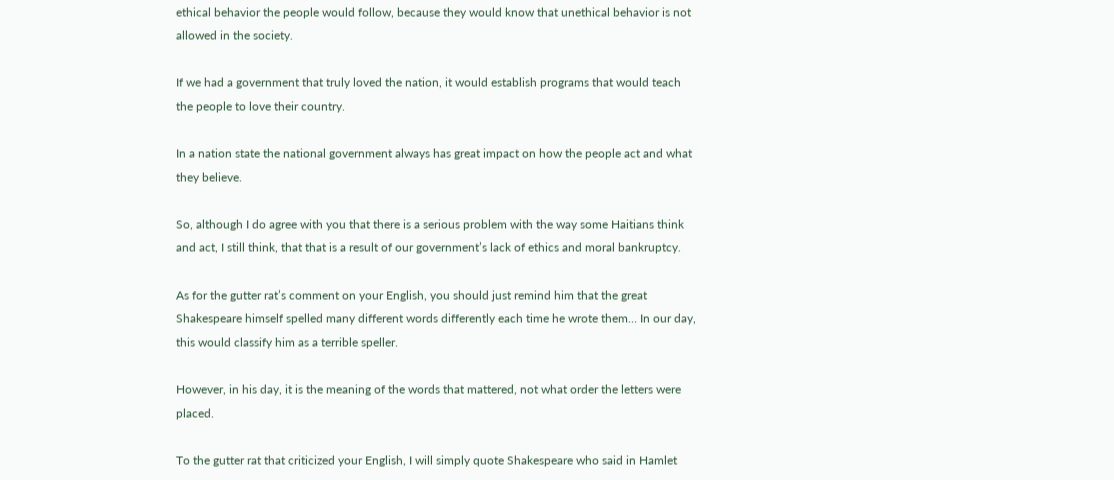ethical behavior the people would follow, because they would know that unethical behavior is not allowed in the society.

If we had a government that truly loved the nation, it would establish programs that would teach the people to love their country.

In a nation state the national government always has great impact on how the people act and what they believe.

So, although I do agree with you that there is a serious problem with the way some Haitians think and act, I still think, that that is a result of our government’s lack of ethics and moral bankruptcy.

As for the gutter rat’s comment on your English, you should just remind him that the great Shakespeare himself spelled many different words differently each time he wrote them… In our day, this would classify him as a terrible speller.

However, in his day, it is the meaning of the words that mattered, not what order the letters were placed.

To the gutter rat that criticized your English, I will simply quote Shakespeare who said in Hamlet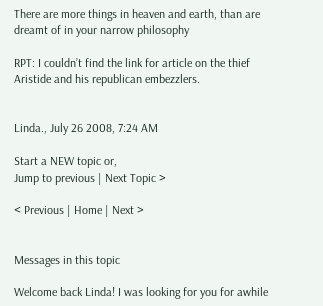There are more things in heaven and earth, than are dreamt of in your narrow philosophy

RPT: I couldn’t find the link for article on the thief Aristide and his republican embezzlers.


Linda., July 26 2008, 7:24 AM

Start a NEW topic or,
Jump to previous | Next Topic >

< Previous | Home | Next >


Messages in this topic

Welcome back Linda! I was looking for you for awhile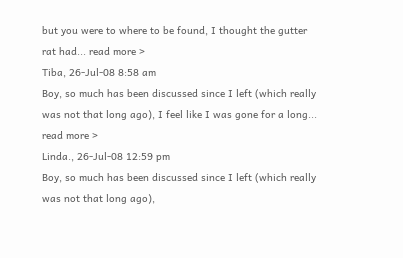but you were to where to be found, I thought the gutter rat had... read more >
Tiba, 26-Jul-08 8:58 am
Boy, so much has been discussed since I left (which really was not that long ago), I feel like I was gone for a long... read more >
Linda., 26-Jul-08 12:59 pm
Boy, so much has been discussed since I left (which really was not that long ago),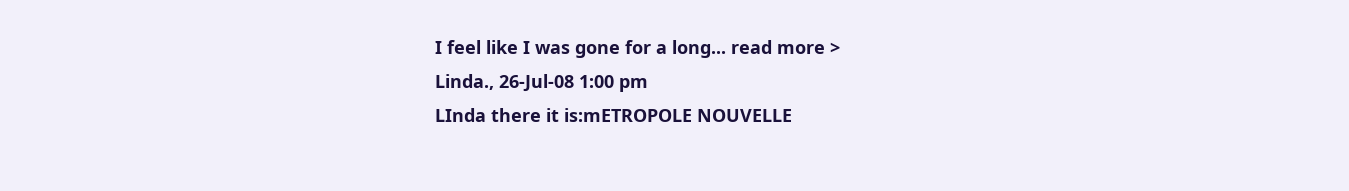I feel like I was gone for a long... read more >
Linda., 26-Jul-08 1:00 pm
LInda there it is:mETROPOLE NOUVELLE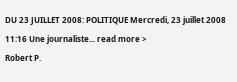DU 23 JUILLET 2008: POLITIQUE Mercredi, 23 juillet 2008 11:16 Une journaliste... read more >
Robert P.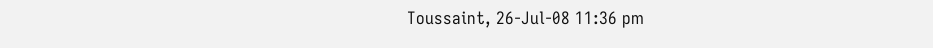Toussaint, 26-Jul-08 11:36 pm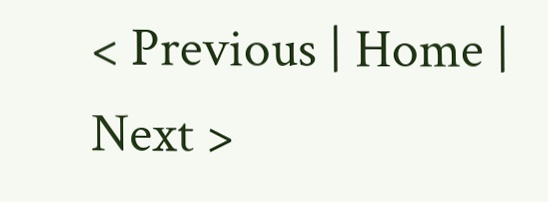< Previous | Home | Next >